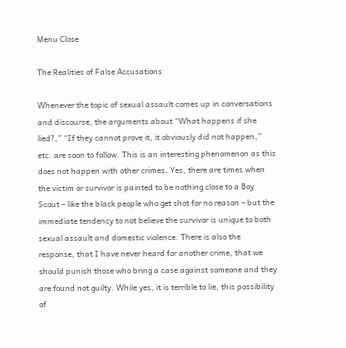Menu Close

The Realities of False Accusations

Whenever the topic of sexual assault comes up in conversations and discourse, the arguments about “What happens if she lied?,” “If they cannot prove it, it obviously did not happen,” etc. are soon to follow. This is an interesting phenomenon as this does not happen with other crimes. Yes, there are times when the victim or survivor is painted to be nothing close to a Boy Scout – like the black people who get shot for no reason – but the immediate tendency to not believe the survivor is unique to both sexual assault and domestic violence. There is also the response, that I have never heard for another crime, that we should punish those who bring a case against someone and they are found not guilty. While yes, it is terrible to lie, this possibility of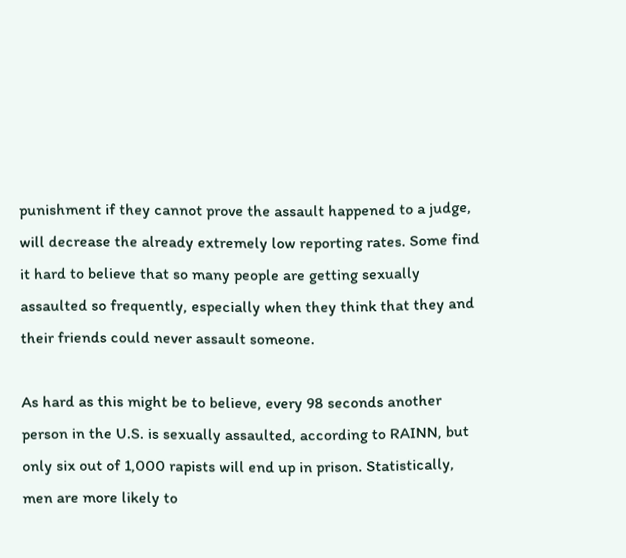punishment if they cannot prove the assault happened to a judge, will decrease the already extremely low reporting rates. Some find it hard to believe that so many people are getting sexually assaulted so frequently, especially when they think that they and their friends could never assault someone.

As hard as this might be to believe, every 98 seconds another person in the U.S. is sexually assaulted, according to RAINN, but only six out of 1,000 rapists will end up in prison. Statistically, men are more likely to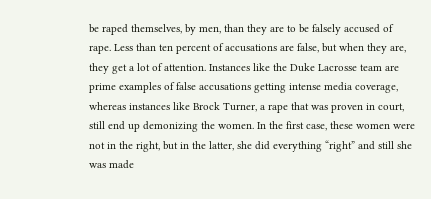be raped themselves, by men, than they are to be falsely accused of rape. Less than ten percent of accusations are false, but when they are, they get a lot of attention. Instances like the Duke Lacrosse team are prime examples of false accusations getting intense media coverage, whereas instances like Brock Turner, a rape that was proven in court, still end up demonizing the women. In the first case, these women were not in the right, but in the latter, she did everything “right” and still she was made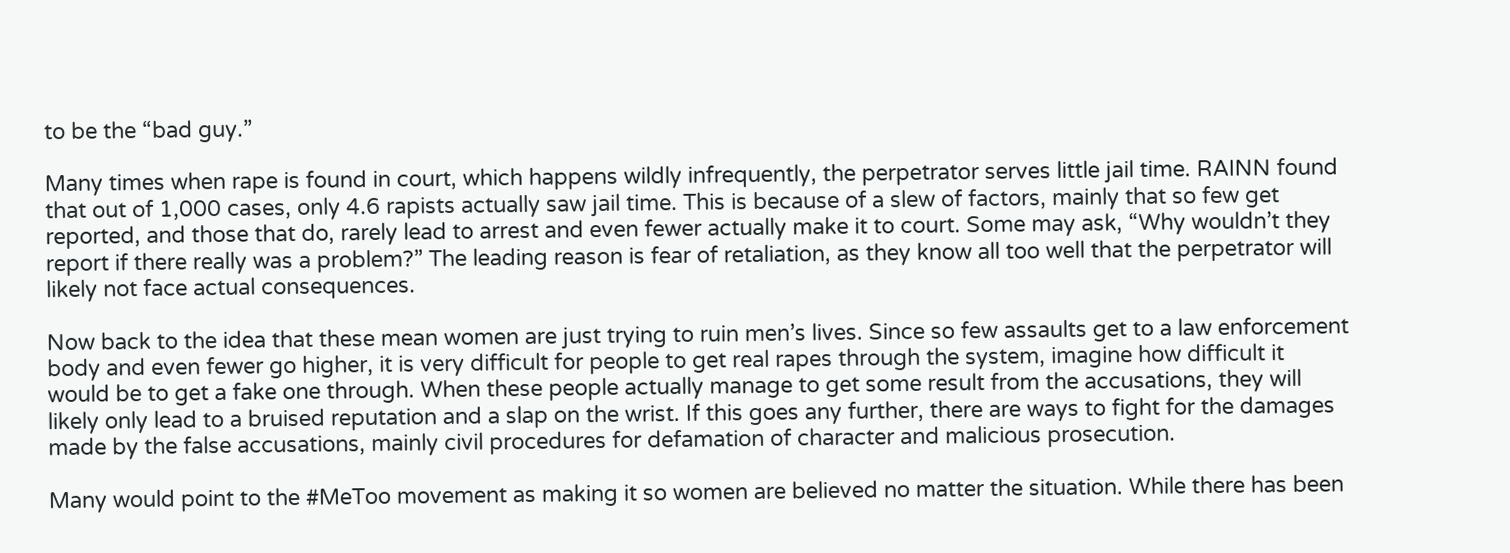to be the “bad guy.”

Many times when rape is found in court, which happens wildly infrequently, the perpetrator serves little jail time. RAINN found that out of 1,000 cases, only 4.6 rapists actually saw jail time. This is because of a slew of factors, mainly that so few get reported, and those that do, rarely lead to arrest and even fewer actually make it to court. Some may ask, “Why wouldn’t they report if there really was a problem?” The leading reason is fear of retaliation, as they know all too well that the perpetrator will likely not face actual consequences.

Now back to the idea that these mean women are just trying to ruin men’s lives. Since so few assaults get to a law enforcement body and even fewer go higher, it is very difficult for people to get real rapes through the system, imagine how difficult it would be to get a fake one through. When these people actually manage to get some result from the accusations, they will likely only lead to a bruised reputation and a slap on the wrist. If this goes any further, there are ways to fight for the damages made by the false accusations, mainly civil procedures for defamation of character and malicious prosecution.

Many would point to the #MeToo movement as making it so women are believed no matter the situation. While there has been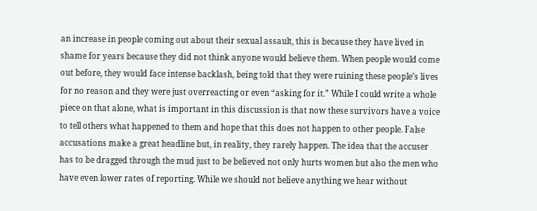an increase in people coming out about their sexual assault, this is because they have lived in shame for years because they did not think anyone would believe them. When people would come out before, they would face intense backlash, being told that they were ruining these people’s lives for no reason and they were just overreacting or even “asking for it.” While I could write a whole piece on that alone, what is important in this discussion is that now these survivors have a voice to tell others what happened to them and hope that this does not happen to other people. False accusations make a great headline but, in reality, they rarely happen. The idea that the accuser has to be dragged through the mud just to be believed not only hurts women but also the men who have even lower rates of reporting. While we should not believe anything we hear without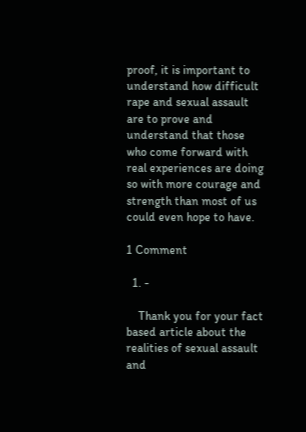proof, it is important to understand how difficult rape and sexual assault are to prove and understand that those who come forward with real experiences are doing so with more courage and strength than most of us could even hope to have.

1 Comment

  1. -

    Thank you for your fact based article about the realities of sexual assault and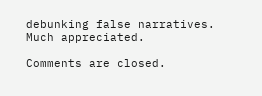debunking false narratives. Much appreciated.

Comments are closed.